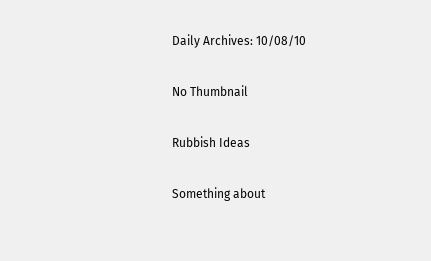Daily Archives: 10/08/10

No Thumbnail

Rubbish Ideas

Something about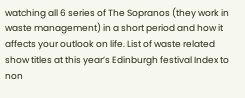watching all 6 series of The Sopranos (they work in waste management) in a short period and how it affects your outlook on life. List of waste related show titles at this year’s Edinburgh festival Index to non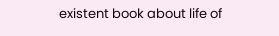existent book about life of